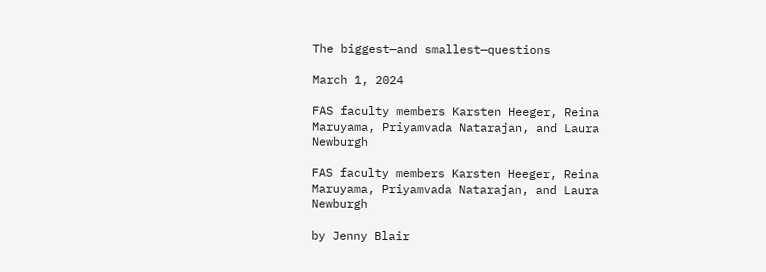The biggest—and smallest—questions

March 1, 2024

FAS faculty members Karsten Heeger, Reina Maruyama, Priyamvada Natarajan, and Laura Newburgh

FAS faculty members Karsten Heeger, Reina Maruyama, Priyamvada Natarajan, and Laura Newburgh

by Jenny Blair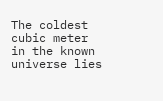The coldest cubic meter in the known universe lies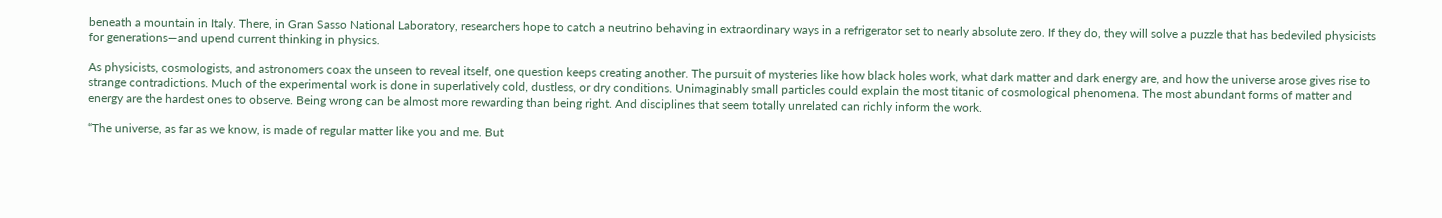beneath a mountain in Italy. There, in Gran Sasso National Laboratory, researchers hope to catch a neutrino behaving in extraordinary ways in a refrigerator set to nearly absolute zero. If they do, they will solve a puzzle that has bedeviled physicists for generations—and upend current thinking in physics.

As physicists, cosmologists, and astronomers coax the unseen to reveal itself, one question keeps creating another. The pursuit of mysteries like how black holes work, what dark matter and dark energy are, and how the universe arose gives rise to strange contradictions. Much of the experimental work is done in superlatively cold, dustless, or dry conditions. Unimaginably small particles could explain the most titanic of cosmological phenomena. The most abundant forms of matter and energy are the hardest ones to observe. Being wrong can be almost more rewarding than being right. And disciplines that seem totally unrelated can richly inform the work.

“The universe, as far as we know, is made of regular matter like you and me. But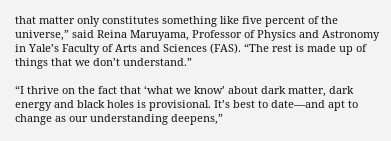that matter only constitutes something like five percent of the universe,” said Reina Maruyama, Professor of Physics and Astronomy in Yale’s Faculty of Arts and Sciences (FAS). “The rest is made up of things that we don’t understand.”

“I thrive on the fact that ‘what we know’ about dark matter, dark energy and black holes is provisional. It’s best to date—and apt to change as our understanding deepens,”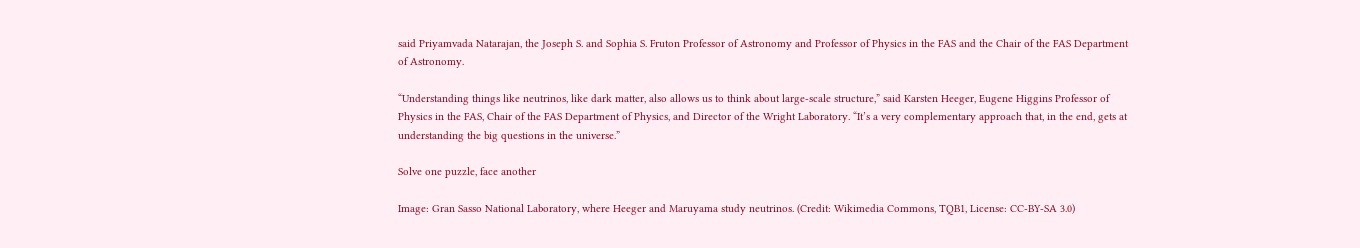said Priyamvada Natarajan, the Joseph S. and Sophia S. Fruton Professor of Astronomy and Professor of Physics in the FAS and the Chair of the FAS Department of Astronomy.

“Understanding things like neutrinos, like dark matter, also allows us to think about large-scale structure,” said Karsten Heeger, Eugene Higgins Professor of Physics in the FAS, Chair of the FAS Department of Physics, and Director of the Wright Laboratory. “It’s a very complementary approach that, in the end, gets at understanding the big questions in the universe.”

Solve one puzzle, face another

Image: Gran Sasso National Laboratory, where Heeger and Maruyama study neutrinos. (Credit: Wikimedia Commons, TQB1, License: CC-BY-SA 3.0)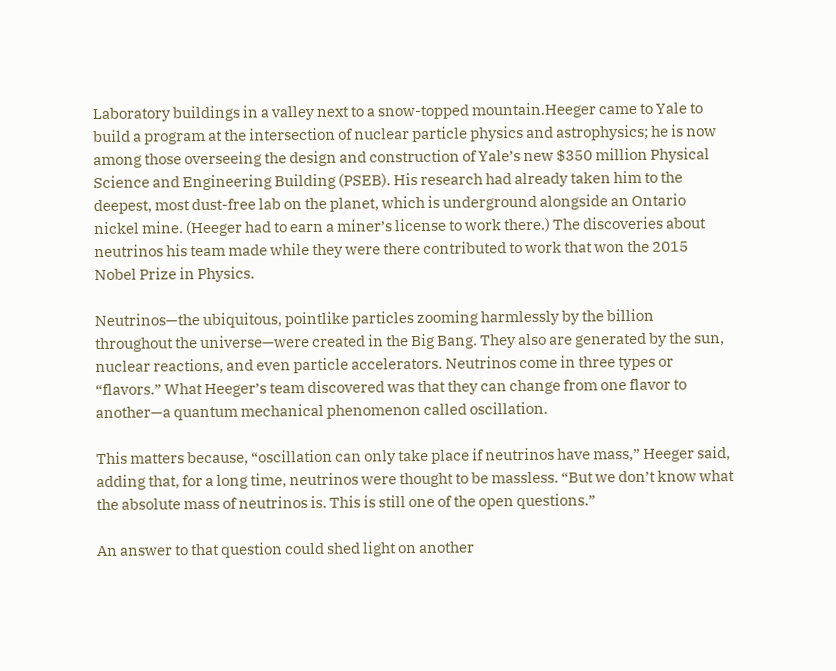Laboratory buildings in a valley next to a snow-topped mountain.Heeger came to Yale to build a program at the intersection of nuclear particle physics and astrophysics; he is now among those overseeing the design and construction of Yale’s new $350 million Physical Science and Engineering Building (PSEB). His research had already taken him to the deepest, most dust-free lab on the planet, which is underground alongside an Ontario nickel mine. (Heeger had to earn a miner’s license to work there.) The discoveries about neutrinos his team made while they were there contributed to work that won the 2015 Nobel Prize in Physics.

Neutrinos—the ubiquitous, pointlike particles zooming harmlessly by the billion throughout the universe—were created in the Big Bang. They also are generated by the sun, nuclear reactions, and even particle accelerators. Neutrinos come in three types or “flavors.” What Heeger’s team discovered was that they can change from one flavor to another—a quantum mechanical phenomenon called oscillation.

This matters because, “oscillation can only take place if neutrinos have mass,” Heeger said, adding that, for a long time, neutrinos were thought to be massless. “But we don’t know what the absolute mass of neutrinos is. This is still one of the open questions.”

An answer to that question could shed light on another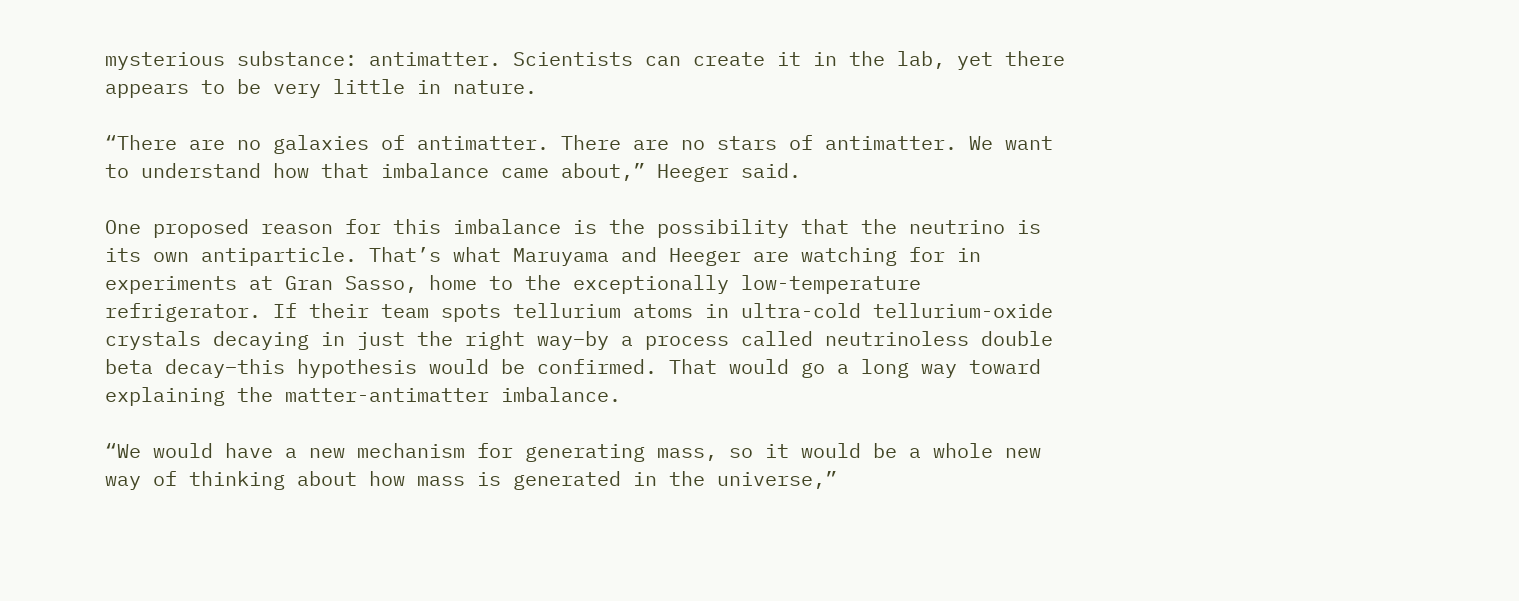mysterious substance: antimatter. Scientists can create it in the lab, yet there appears to be very little in nature.

“There are no galaxies of antimatter. There are no stars of antimatter. We want to understand how that imbalance came about,” Heeger said.

One proposed reason for this imbalance is the possibility that the neutrino is its own antiparticle. That’s what Maruyama and Heeger are watching for in experiments at Gran Sasso, home to the exceptionally low-temperature refrigerator. If their team spots tellurium atoms in ultra-cold tellurium-oxide crystals decaying in just the right way–by a process called neutrinoless double beta decay–this hypothesis would be confirmed. That would go a long way toward explaining the matter-antimatter imbalance.

“We would have a new mechanism for generating mass, so it would be a whole new way of thinking about how mass is generated in the universe,”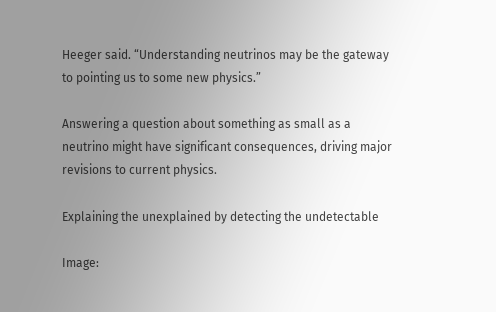Heeger said. “Understanding neutrinos may be the gateway to pointing us to some new physics.”

Answering a question about something as small as a neutrino might have significant consequences, driving major revisions to current physics.

Explaining the unexplained by detecting the undetectable

Image: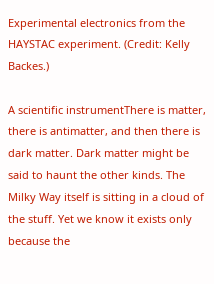Experimental electronics from the HAYSTAC experiment. (Credit: Kelly Backes.)

A scientific instrumentThere is matter, there is antimatter, and then there is dark matter. Dark matter might be said to haunt the other kinds. The Milky Way itself is sitting in a cloud of the stuff. Yet we know it exists only because the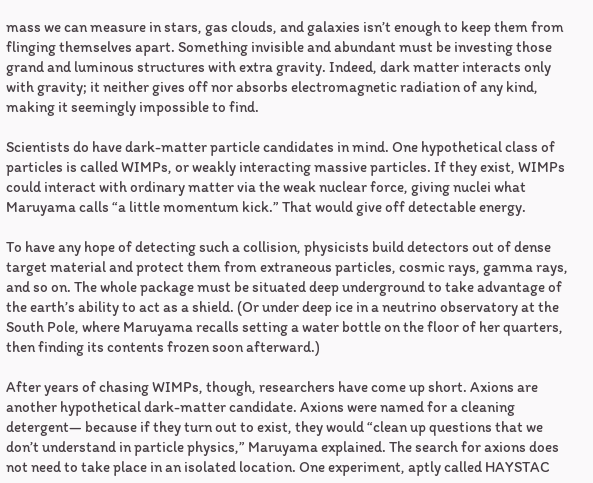mass we can measure in stars, gas clouds, and galaxies isn’t enough to keep them from flinging themselves apart. Something invisible and abundant must be investing those grand and luminous structures with extra gravity. Indeed, dark matter interacts only with gravity; it neither gives off nor absorbs electromagnetic radiation of any kind, making it seemingly impossible to find.

Scientists do have dark-matter particle candidates in mind. One hypothetical class of particles is called WIMPs, or weakly interacting massive particles. If they exist, WIMPs could interact with ordinary matter via the weak nuclear force, giving nuclei what Maruyama calls “a little momentum kick.” That would give off detectable energy.

To have any hope of detecting such a collision, physicists build detectors out of dense target material and protect them from extraneous particles, cosmic rays, gamma rays, and so on. The whole package must be situated deep underground to take advantage of the earth’s ability to act as a shield. (Or under deep ice in a neutrino observatory at the South Pole, where Maruyama recalls setting a water bottle on the floor of her quarters, then finding its contents frozen soon afterward.)

After years of chasing WIMPs, though, researchers have come up short. Axions are another hypothetical dark-matter candidate. Axions were named for a cleaning detergent— because if they turn out to exist, they would “clean up questions that we don’t understand in particle physics,” Maruyama explained. The search for axions does not need to take place in an isolated location. One experiment, aptly called HAYSTAC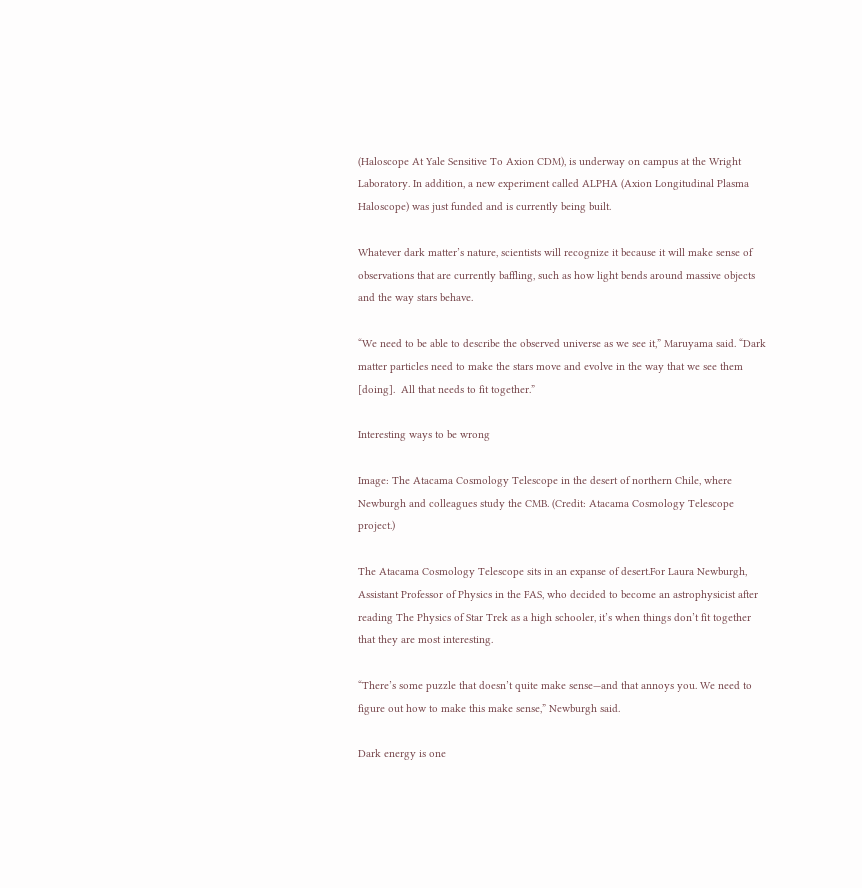(Haloscope At Yale Sensitive To Axion CDM), is underway on campus at the Wright Laboratory. In addition, a new experiment called ALPHA (Axion Longitudinal Plasma Haloscope) was just funded and is currently being built.

Whatever dark matter’s nature, scientists will recognize it because it will make sense of observations that are currently baffling, such as how light bends around massive objects and the way stars behave.

“We need to be able to describe the observed universe as we see it,” Maruyama said. “Dark matter particles need to make the stars move and evolve in the way that we see them [doing].  All that needs to fit together.”

Interesting ways to be wrong

Image: The Atacama Cosmology Telescope in the desert of northern Chile, where Newburgh and colleagues study the CMB. (Credit: Atacama Cosmology Telescope project.)

The Atacama Cosmology Telescope sits in an expanse of desert.For Laura Newburgh, Assistant Professor of Physics in the FAS, who decided to become an astrophysicist after reading The Physics of Star Trek as a high schooler, it’s when things don’t fit together that they are most interesting.

“There’s some puzzle that doesn’t quite make sense—and that annoys you. We need to figure out how to make this make sense,” Newburgh said.

Dark energy is one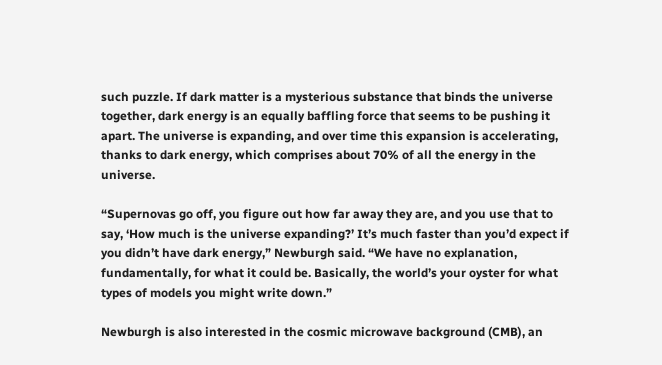such puzzle. If dark matter is a mysterious substance that binds the universe together, dark energy is an equally baffling force that seems to be pushing it apart. The universe is expanding, and over time this expansion is accelerating, thanks to dark energy, which comprises about 70% of all the energy in the universe.

“Supernovas go off, you figure out how far away they are, and you use that to say, ‘How much is the universe expanding?’ It’s much faster than you’d expect if you didn’t have dark energy,” Newburgh said. “We have no explanation, fundamentally, for what it could be. Basically, the world’s your oyster for what types of models you might write down.”

Newburgh is also interested in the cosmic microwave background (CMB), an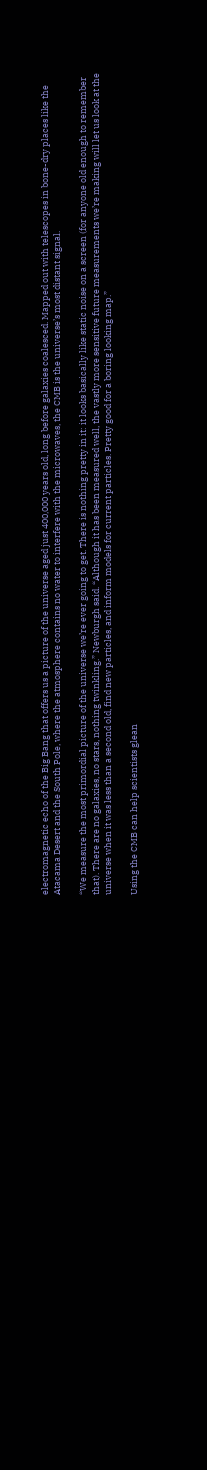electromagnetic echo of the Big Bang that offers us a picture of the universe aged just 400,000 years old, long before galaxies coalesced. Mapped out with telescopes in bone-dry places like the Atacama Desert and the South Pole, where the atmosphere contains no water to interfere with the microwaves, the CMB is the universe’s most distant signal.

“We measure the most primordial picture of the universe we’re ever going to get. There is nothing pretty in it: it looks basically like static noise on a screen (for anyone old enough to remember that). There are no galaxies, no stars, nothing twinkling.” Newburgh said. “Although it has been measured well, the vastly more sensitive future measurements we’re making will let us look at the universe when it was less than a second old, find new particles, and inform models for current particles. Pretty good for a boring looking map.”

Using the CMB can help scientists glean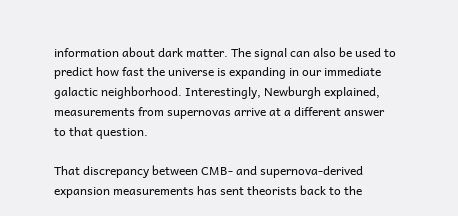information about dark matter. The signal can also be used to predict how fast the universe is expanding in our immediate galactic neighborhood. Interestingly, Newburgh explained, measurements from supernovas arrive at a different answer to that question.

That discrepancy between CMB- and supernova-derived expansion measurements has sent theorists back to the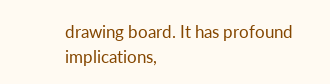drawing board. It has profound implications,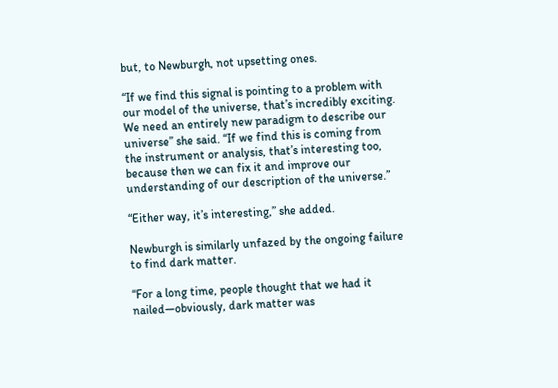but, to Newburgh, not upsetting ones.

“If we find this signal is pointing to a problem with our model of the universe, that’s incredibly exciting. We need an entirely new paradigm to describe our universe” she said. “If we find this is coming from the instrument or analysis, that’s interesting too, because then we can fix it and improve our understanding of our description of the universe.”

“Either way, it’s interesting,” she added.

Newburgh is similarly unfazed by the ongoing failure to find dark matter.

“For a long time, people thought that we had it nailed—obviously, dark matter was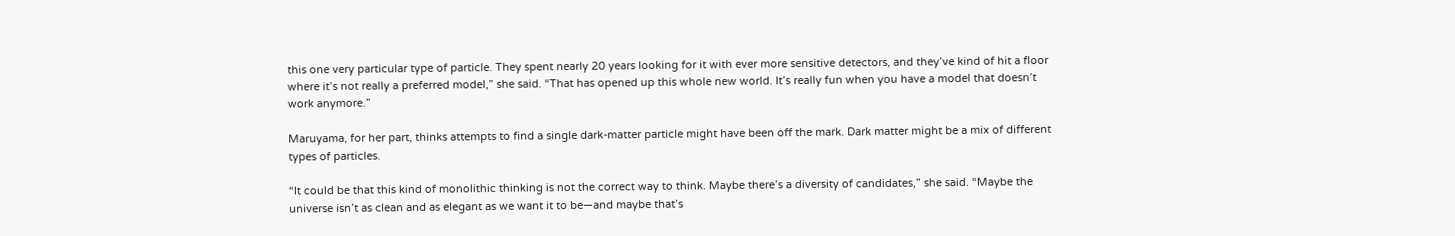this one very particular type of particle. They spent nearly 20 years looking for it with ever more sensitive detectors, and they’ve kind of hit a floor where it’s not really a preferred model,” she said. “That has opened up this whole new world. It’s really fun when you have a model that doesn’t work anymore.”

Maruyama, for her part, thinks attempts to find a single dark-matter particle might have been off the mark. Dark matter might be a mix of different types of particles.

“It could be that this kind of monolithic thinking is not the correct way to think. Maybe there’s a diversity of candidates,” she said. “Maybe the universe isn’t as clean and as elegant as we want it to be—and maybe that’s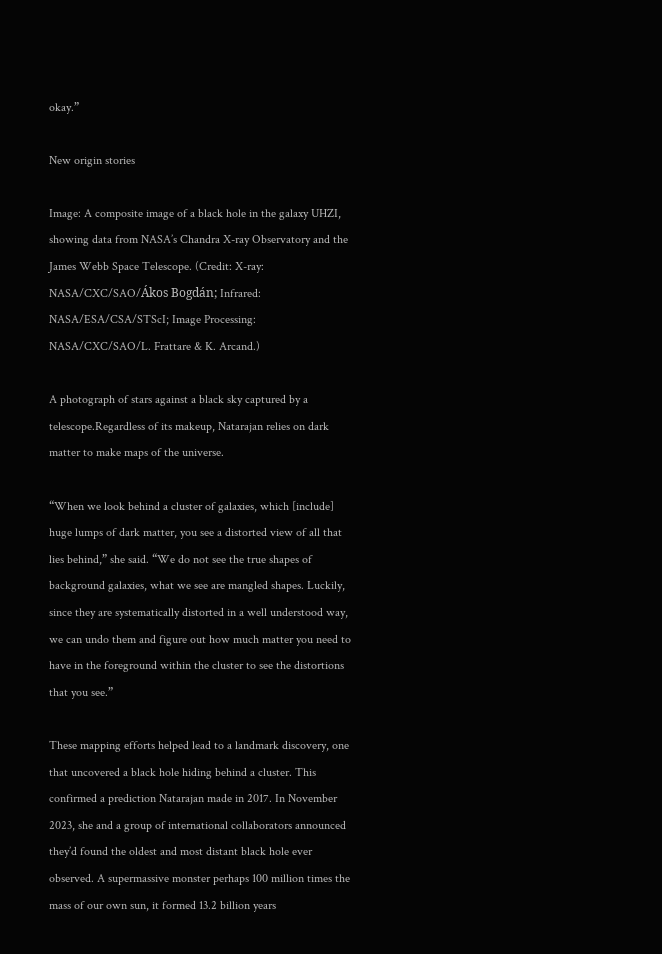okay.”

New origin stories

Image: A composite image of a black hole in the galaxy UHZI, showing data from NASA’s Chandra X-ray Observatory and the James Webb Space Telescope. (Credit: X-ray: NASA/CXC/SAO/Ákos Bogdán; Infrared: NASA/ESA/CSA/STScI; Image Processing: NASA/CXC/SAO/L. Frattare & K. Arcand.)

A photograph of stars against a black sky captured by a telescope.Regardless of its makeup, Natarajan relies on dark matter to make maps of the universe.

“When we look behind a cluster of galaxies, which [include] huge lumps of dark matter, you see a distorted view of all that lies behind,” she said. “We do not see the true shapes of background galaxies, what we see are mangled shapes. Luckily, since they are systematically distorted in a well understood way, we can undo them and figure out how much matter you need to have in the foreground within the cluster to see the distortions that you see.”

These mapping efforts helped lead to a landmark discovery, one that uncovered a black hole hiding behind a cluster. This confirmed a prediction Natarajan made in 2017. In November 2023, she and a group of international collaborators announced they’d found the oldest and most distant black hole ever observed. A supermassive monster perhaps 100 million times the mass of our own sun, it formed 13.2 billion years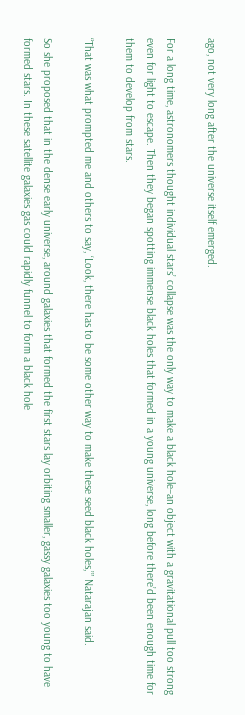ago, not very long after the universe itself emerged.

For a long time, astronomers thought individual stars’ collapse was the only way to make a black hole–an object with a gravitational pull too strong even for light to escape. Then they began spotting immense black holes that formed in a young universe, long before there’d been enough time for them to develop from stars.

“That was what prompted me and others to say, ‘Look, there has to be some other way to make these seed black holes,’” Natarajan said.

So she proposed that in the dense early universe, around galaxies that formed the first stars lay orbiting smaller, gassy galaxies too young to have formed stars. In these satellite galaxies gas could rapidly funnel to form a black hole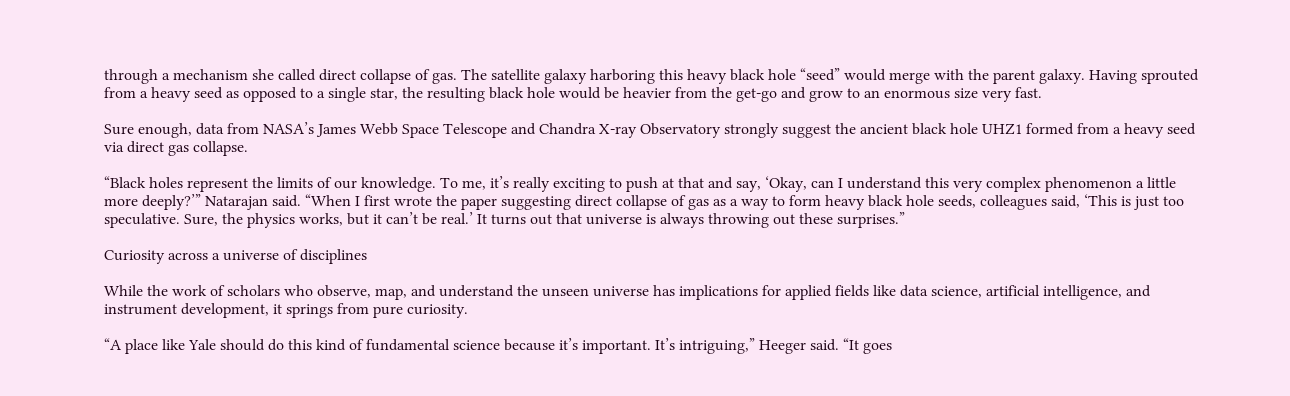through a mechanism she called direct collapse of gas. The satellite galaxy harboring this heavy black hole “seed” would merge with the parent galaxy. Having sprouted from a heavy seed as opposed to a single star, the resulting black hole would be heavier from the get-go and grow to an enormous size very fast.

Sure enough, data from NASA’s James Webb Space Telescope and Chandra X-ray Observatory strongly suggest the ancient black hole UHZ1 formed from a heavy seed via direct gas collapse.

“Black holes represent the limits of our knowledge. To me, it’s really exciting to push at that and say, ‘Okay, can I understand this very complex phenomenon a little more deeply?’” Natarajan said. “When I first wrote the paper suggesting direct collapse of gas as a way to form heavy black hole seeds, colleagues said, ‘This is just too speculative. Sure, the physics works, but it can’t be real.’ It turns out that universe is always throwing out these surprises.”

Curiosity across a universe of disciplines

While the work of scholars who observe, map, and understand the unseen universe has implications for applied fields like data science, artificial intelligence, and instrument development, it springs from pure curiosity.

“A place like Yale should do this kind of fundamental science because it’s important. It’s intriguing,” Heeger said. “It goes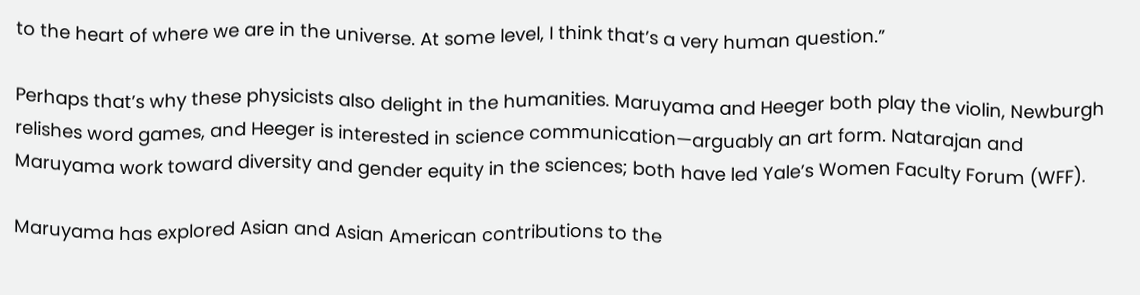to the heart of where we are in the universe. At some level, I think that’s a very human question.”

Perhaps that’s why these physicists also delight in the humanities. Maruyama and Heeger both play the violin, Newburgh relishes word games, and Heeger is interested in science communication—arguably an art form. Natarajan and Maruyama work toward diversity and gender equity in the sciences; both have led Yale’s Women Faculty Forum (WFF).

Maruyama has explored Asian and Asian American contributions to the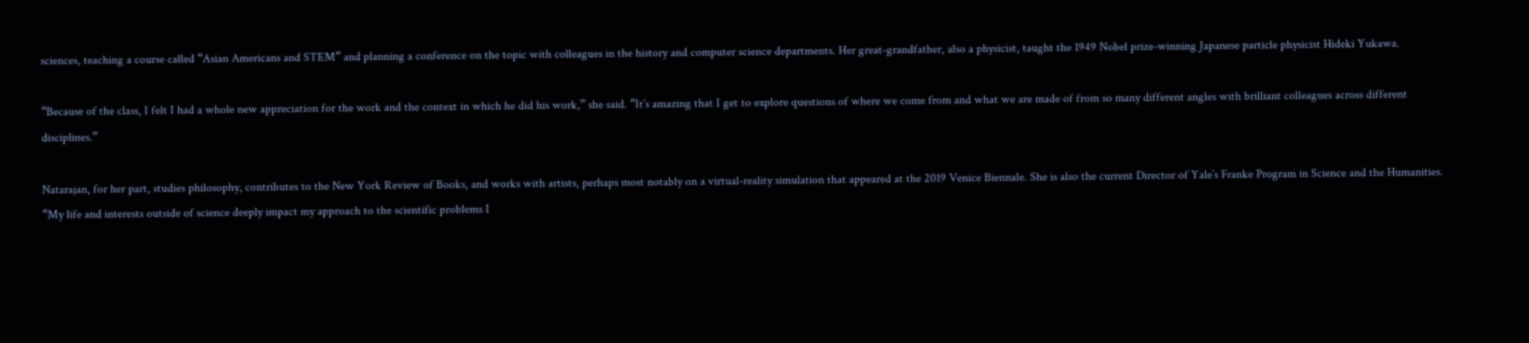sciences, teaching a course called “Asian Americans and STEM” and planning a conference on the topic with colleagues in the history and computer science departments. Her great-grandfather, also a physicist, taught the 1949 Nobel prize-winning Japanese particle physicist Hideki Yukawa.

“Because of the class, I felt I had a whole new appreciation for the work and the context in which he did his work,” she said. “It’s amazing that I get to explore questions of where we come from and what we are made of from so many different angles with brilliant colleagues across different disciplines.”

Natarajan, for her part, studies philosophy, contributes to the New York Review of Books, and works with artists, perhaps most notably on a virtual-reality simulation that appeared at the 2019 Venice Biennale. She is also the current Director of Yale’s Franke Program in Science and the Humanities. “My life and interests outside of science deeply impact my approach to the scientific problems I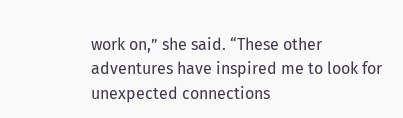work on,” she said. “These other adventures have inspired me to look for unexpected connections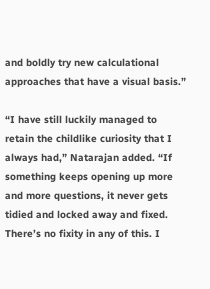and boldly try new calculational approaches that have a visual basis.”

“I have still luckily managed to retain the childlike curiosity that I always had,” Natarajan added. “If something keeps opening up more and more questions, it never gets tidied and locked away and fixed. There’s no fixity in any of this. I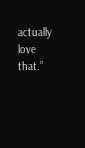actually love that.”